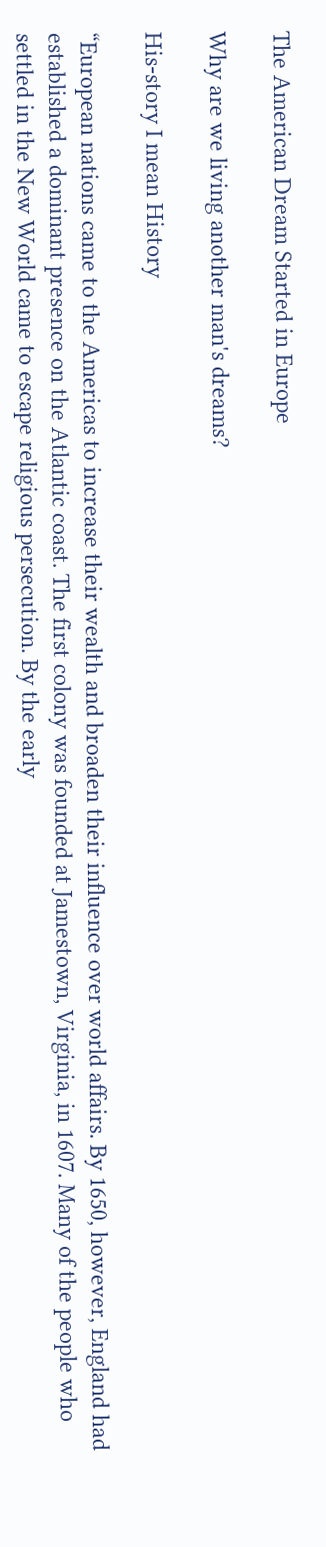The American Dream Started in Europe

Why are we living another man's dreams?

His-story I mean History

“European nations came to the Americas to increase their wealth and broaden their influence over world affairs. By 1650, however, England had established a dominant presence on the Atlantic coast. The first colony was founded at Jamestown, Virginia, in 1607. Many of the people who settled in the New World came to escape religious persecution. By the early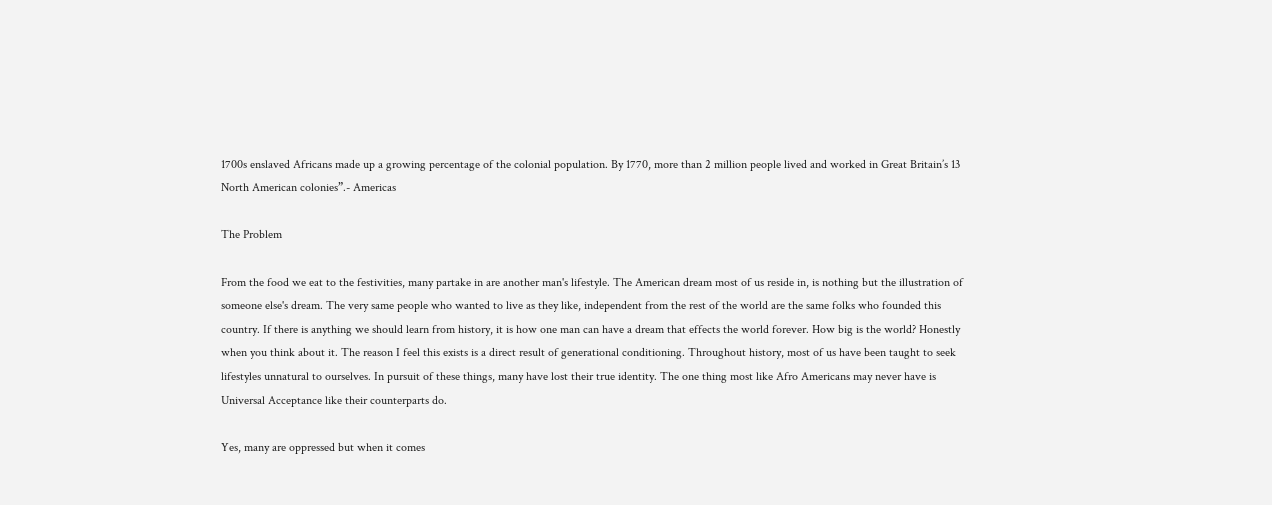1700s enslaved Africans made up a growing percentage of the colonial population. By 1770, more than 2 million people lived and worked in Great Britain’s 13 North American colonies”.- Americas

The Problem

From the food we eat to the festivities, many partake in are another man's lifestyle. The American dream most of us reside in, is nothing but the illustration of someone else's dream. The very same people who wanted to live as they like, independent from the rest of the world are the same folks who founded this country. If there is anything we should learn from history, it is how one man can have a dream that effects the world forever. How big is the world? Honestly when you think about it. The reason I feel this exists is a direct result of generational conditioning. Throughout history, most of us have been taught to seek lifestyles unnatural to ourselves. In pursuit of these things, many have lost their true identity. The one thing most like Afro Americans may never have is Universal Acceptance like their counterparts do.

Yes, many are oppressed but when it comes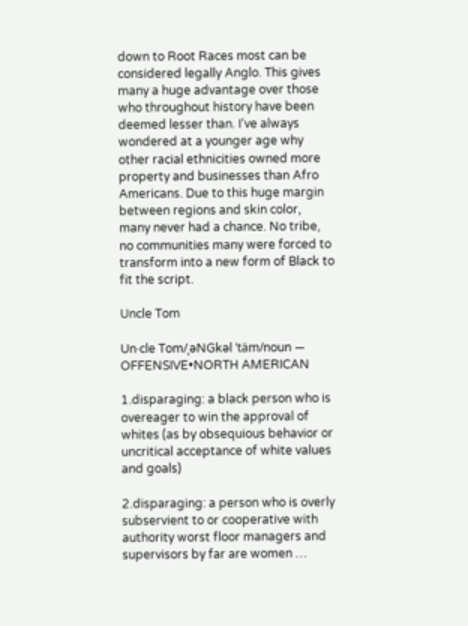down to Root Races most can be considered legally Anglo. This gives many a huge advantage over those who throughout history have been deemed lesser than. I‘ve always wondered at a younger age why other racial ethnicities owned more property and businesses than Afro Americans. Due to this huge margin between regions and skin color, many never had a chance. No tribe, no communities many were forced to transform into a new form of Black to fit the script.

Uncle Tom

Un·cle Tom/ˌəNGkəl ˈtäm/noun — OFFENSIVE•NORTH AMERICAN

1.disparaging: a black person who is overeager to win the approval of whites (as by obsequious behavior or uncritical acceptance of white values and goals)

2.disparaging: a person who is overly subservient to or cooperative with authority worst floor managers and supervisors by far are women …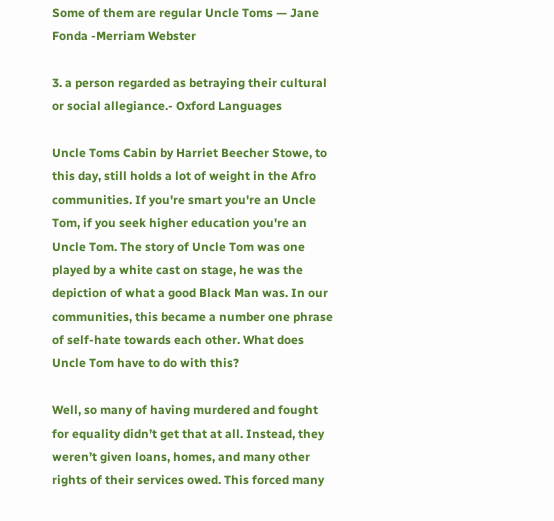Some of them are regular Uncle Toms — Jane Fonda -Merriam Webster

3. a person regarded as betraying their cultural or social allegiance.- Oxford Languages

Uncle Toms Cabin by Harriet Beecher Stowe, to this day, still holds a lot of weight in the Afro communities. If you're smart you're an Uncle Tom, if you seek higher education you're an Uncle Tom. The story of Uncle Tom was one played by a white cast on stage, he was the depiction of what a good Black Man was. In our communities, this became a number one phrase of self-hate towards each other. What does Uncle Tom have to do with this?

Well, so many of having murdered and fought for equality didn’t get that at all. Instead, they weren’t given loans, homes, and many other rights of their services owed. This forced many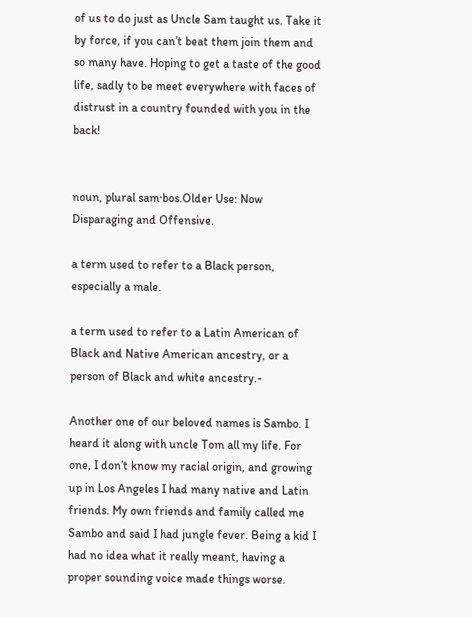of us to do just as Uncle Sam taught us. Take it by force, if you can’t beat them join them and so many have. Hoping to get a taste of the good life, sadly to be meet everywhere with faces of distrust in a country founded with you in the back!


noun, plural sam·bos.Older Use: Now Disparaging and Offensive.

a term used to refer to a Black person, especially a male.

a term used to refer to a Latin American of Black and Native American ancestry, or a person of Black and white ancestry.-

Another one of our beloved names is Sambo. I heard it along with uncle Tom all my life. For one, I don’t know my racial origin, and growing up in Los Angeles I had many native and Latin friends. My own friends and family called me Sambo and said I had jungle fever. Being a kid I had no idea what it really meant, having a proper sounding voice made things worse.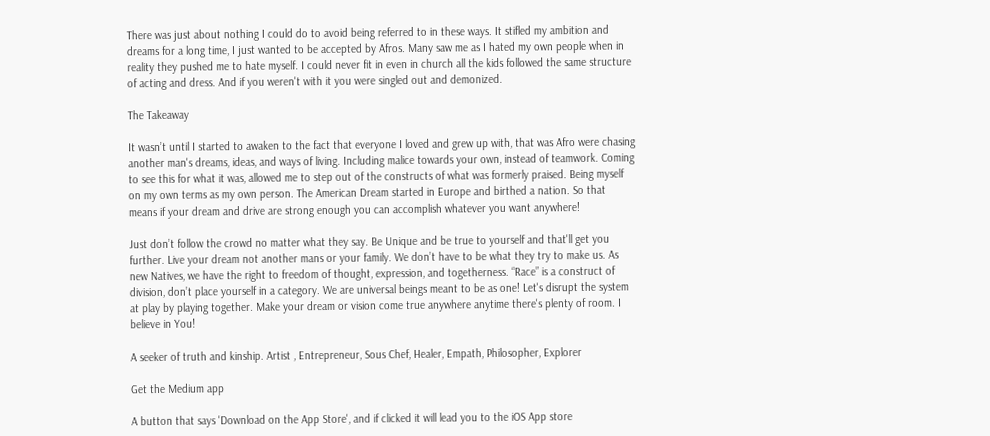There was just about nothing I could do to avoid being referred to in these ways. It stifled my ambition and dreams for a long time, I just wanted to be accepted by Afros. Many saw me as I hated my own people when in reality they pushed me to hate myself. I could never fit in even in church all the kids followed the same structure of acting and dress. And if you weren't with it you were singled out and demonized.

The Takeaway

It wasn’t until I started to awaken to the fact that everyone I loved and grew up with, that was Afro were chasing another man's dreams, ideas, and ways of living. Including malice towards your own, instead of teamwork. Coming to see this for what it was, allowed me to step out of the constructs of what was formerly praised. Being myself on my own terms as my own person. The American Dream started in Europe and birthed a nation. So that means if your dream and drive are strong enough you can accomplish whatever you want anywhere!

Just don’t follow the crowd no matter what they say. Be Unique and be true to yourself and that'll get you further. Live your dream not another mans or your family. We don’t have to be what they try to make us. As new Natives, we have the right to freedom of thought, expression, and togetherness. “Race” is a construct of division, don’t place yourself in a category. We are universal beings meant to be as one! Let's disrupt the system at play by playing together. Make your dream or vision come true anywhere anytime there's plenty of room. I believe in You!

A seeker of truth and kinship. Artist , Entrepreneur, Sous Chef, Healer, Empath, Philosopher, Explorer

Get the Medium app

A button that says 'Download on the App Store', and if clicked it will lead you to the iOS App store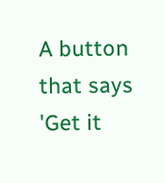A button that says 'Get it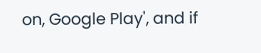on, Google Play', and if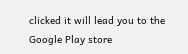clicked it will lead you to the Google Play store